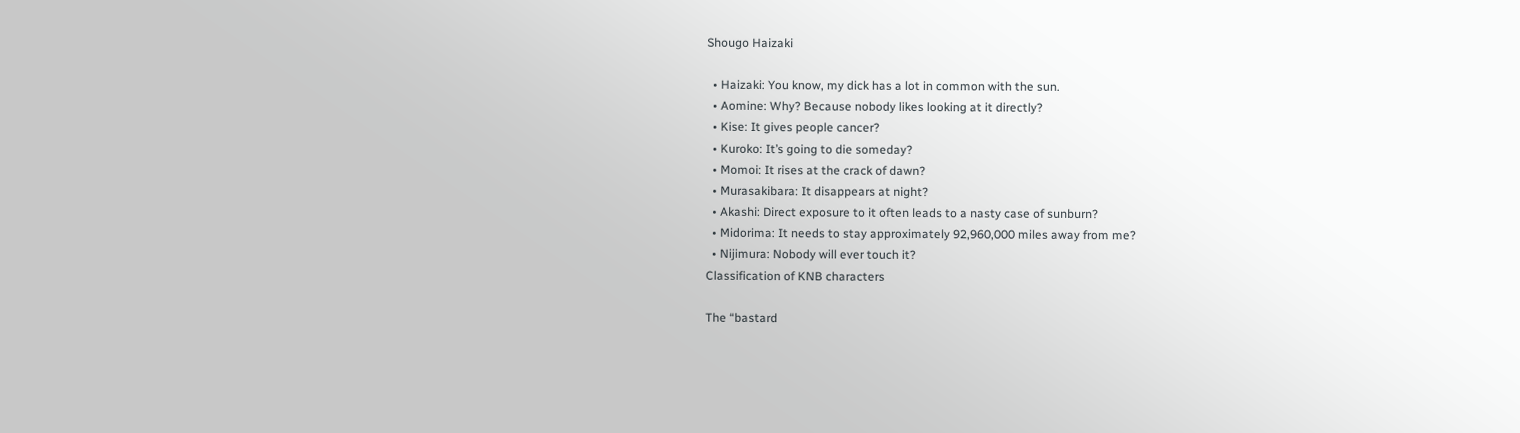Shougo Haizaki

  • Haizaki: You know, my dick has a lot in common with the sun.
  • Aomine: Why? Because nobody likes looking at it directly?
  • Kise: It gives people cancer?
  • Kuroko: It’s going to die someday?
  • Momoi: It rises at the crack of dawn?
  • Murasakibara: It disappears at night?
  • Akashi: Direct exposure to it often leads to a nasty case of sunburn?
  • Midorima: It needs to stay approximately 92,960,000 miles away from me?
  • Nijimura: Nobody will ever touch it?
Classification of KNB characters

The “bastard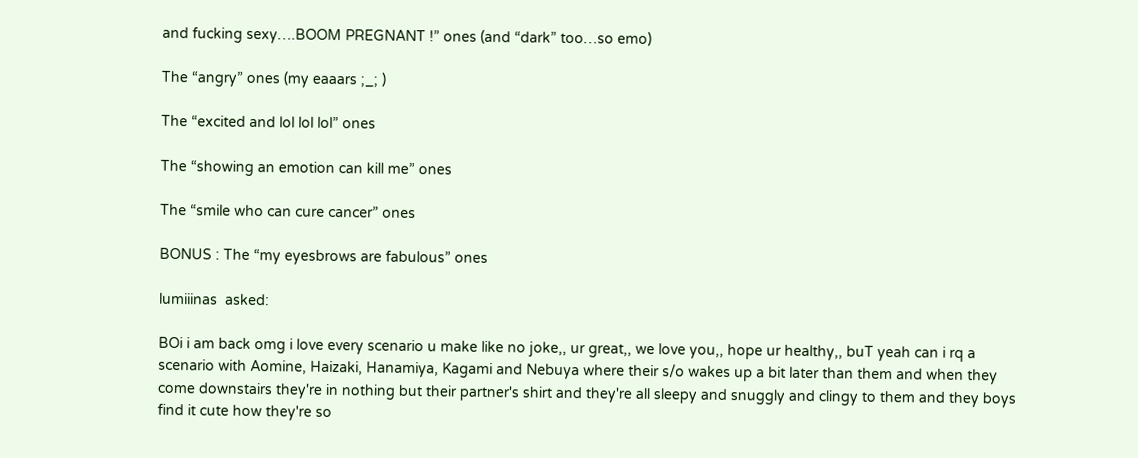and fucking sexy….BOOM PREGNANT !” ones (and “dark” too…so emo)

The “angry” ones (my eaaars ;_; )

The “excited and lol lol lol” ones

The “showing an emotion can kill me” ones

The “smile who can cure cancer” ones

BONUS : The “my eyesbrows are fabulous” ones

lumiiinas  asked:

BOi i am back omg i love every scenario u make like no joke,, ur great,, we love you,, hope ur healthy,, buT yeah can i rq a scenario with Aomine, Haizaki, Hanamiya, Kagami and Nebuya where their s/o wakes up a bit later than them and when they come downstairs they're in nothing but their partner's shirt and they're all sleepy and snuggly and clingy to them and they boys find it cute how they're so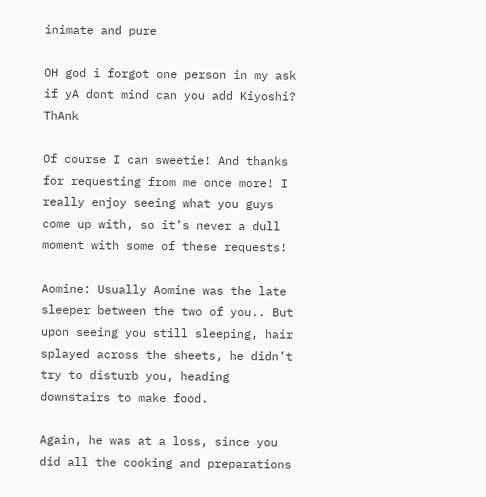inimate and pure

OH god i forgot one person in my ask if yA dont mind can you add Kiyoshi? ThAnk

Of course I can sweetie! And thanks for requesting from me once more! I really enjoy seeing what you guys come up with, so it’s never a dull moment with some of these requests!

Aomine: Usually Aomine was the late sleeper between the two of you.. But upon seeing you still sleeping, hair splayed across the sheets, he didn’t try to disturb you, heading downstairs to make food.

Again, he was at a loss, since you did all the cooking and preparations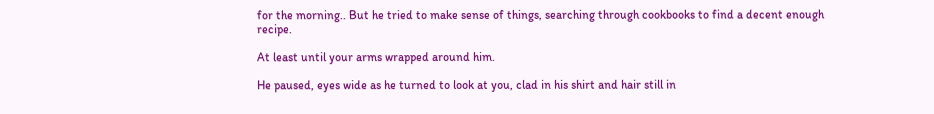for the morning.. But he tried to make sense of things, searching through cookbooks to find a decent enough recipe.

At least until your arms wrapped around him.

He paused, eyes wide as he turned to look at you, clad in his shirt and hair still in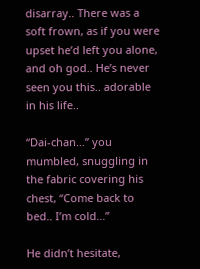disarray.. There was a soft frown, as if you were upset he’d left you alone, and oh god.. He’s never seen you this.. adorable in his life..

“Dai-chan…” you mumbled, snuggling in the fabric covering his chest, “Come back to bed.. I’m cold…”

He didn’t hesitate,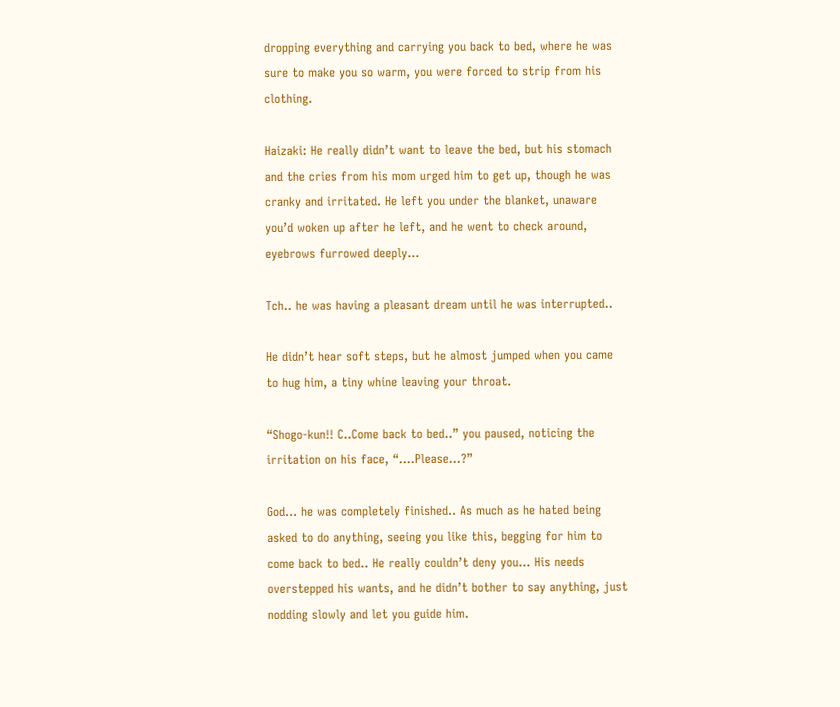dropping everything and carrying you back to bed, where he was sure to make you so warm, you were forced to strip from his clothing.

Haizaki: He really didn’t want to leave the bed, but his stomach and the cries from his mom urged him to get up, though he was cranky and irritated. He left you under the blanket, unaware you’d woken up after he left, and he went to check around, eyebrows furrowed deeply…

Tch.. he was having a pleasant dream until he was interrupted..

He didn’t hear soft steps, but he almost jumped when you came to hug him, a tiny whine leaving your throat.

“Shogo-kun!! C..Come back to bed..” you paused, noticing the irritation on his face, “….Please…?”

God… he was completely finished.. As much as he hated being asked to do anything, seeing you like this, begging for him to come back to bed.. He really couldn’t deny you… His needs overstepped his wants, and he didn’t bother to say anything, just nodding slowly and let you guide him.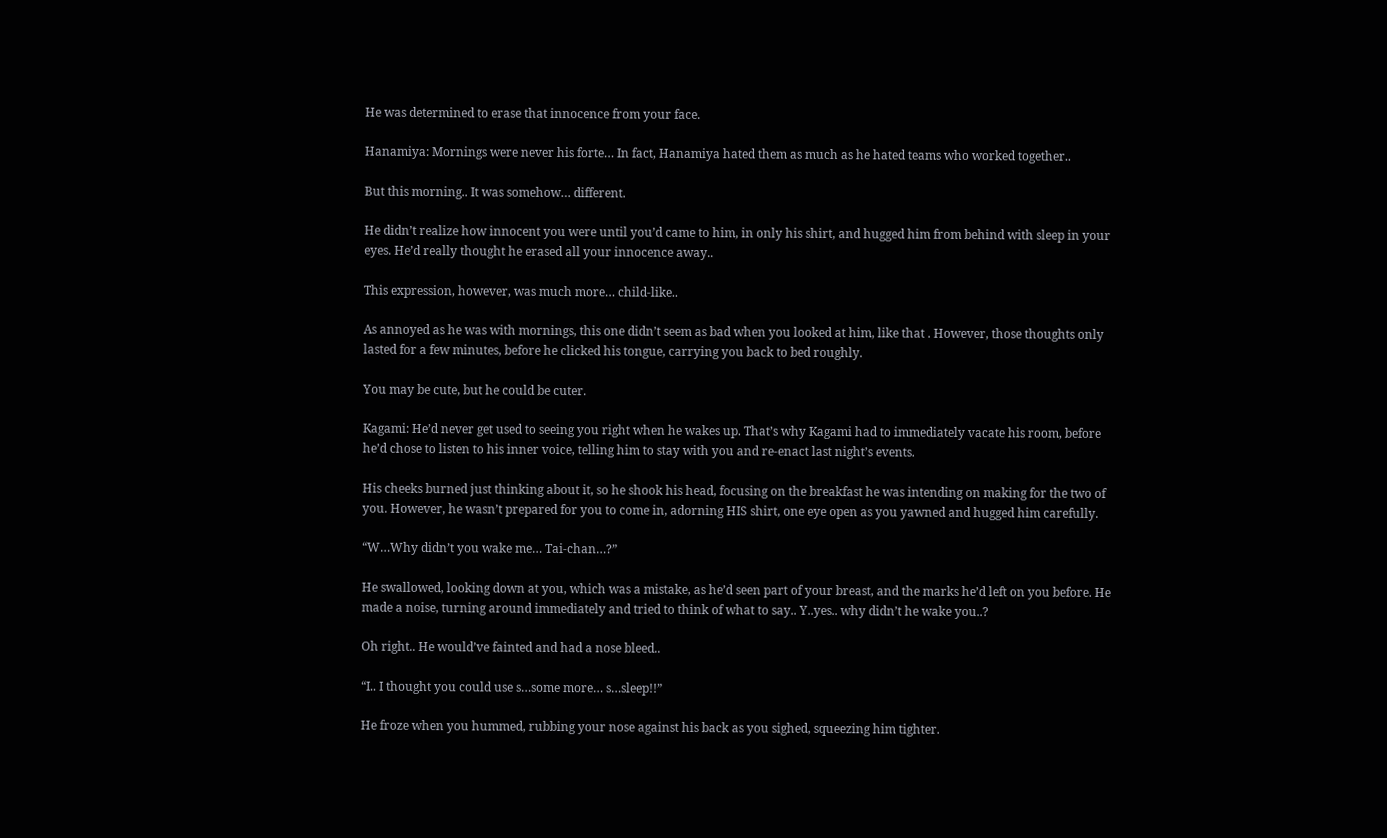He was determined to erase that innocence from your face.

Hanamiya: Mornings were never his forte… In fact, Hanamiya hated them as much as he hated teams who worked together..

But this morning.. It was somehow… different.

He didn’t realize how innocent you were until you’d came to him, in only his shirt, and hugged him from behind with sleep in your eyes. He’d really thought he erased all your innocence away..

This expression, however, was much more… child-like..

As annoyed as he was with mornings, this one didn’t seem as bad when you looked at him, like that . However, those thoughts only lasted for a few minutes, before he clicked his tongue, carrying you back to bed roughly.

You may be cute, but he could be cuter.

Kagami: He’d never get used to seeing you right when he wakes up. That’s why Kagami had to immediately vacate his room, before he’d chose to listen to his inner voice, telling him to stay with you and re-enact last night’s events.

His cheeks burned just thinking about it, so he shook his head, focusing on the breakfast he was intending on making for the two of you. However, he wasn’t prepared for you to come in, adorning HIS shirt, one eye open as you yawned and hugged him carefully.

“W…Why didn’t you wake me… Tai-chan…?”

He swallowed, looking down at you, which was a mistake, as he’d seen part of your breast, and the marks he’d left on you before. He made a noise, turning around immediately and tried to think of what to say.. Y..yes.. why didn’t he wake you..?

Oh right.. He would’ve fainted and had a nose bleed..

“I.. I thought you could use s…some more… s…sleep!!”

He froze when you hummed, rubbing your nose against his back as you sighed, squeezing him tighter.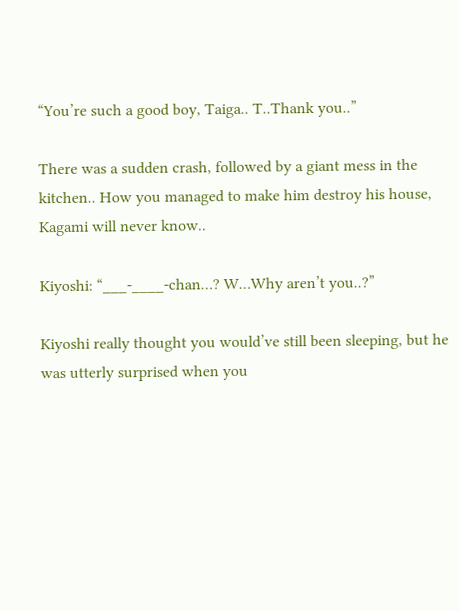“You’re such a good boy, Taiga.. T..Thank you..”

There was a sudden crash, followed by a giant mess in the kitchen.. How you managed to make him destroy his house, Kagami will never know..

Kiyoshi: “___-____-chan…? W…Why aren’t you..?”

Kiyoshi really thought you would’ve still been sleeping, but he was utterly surprised when you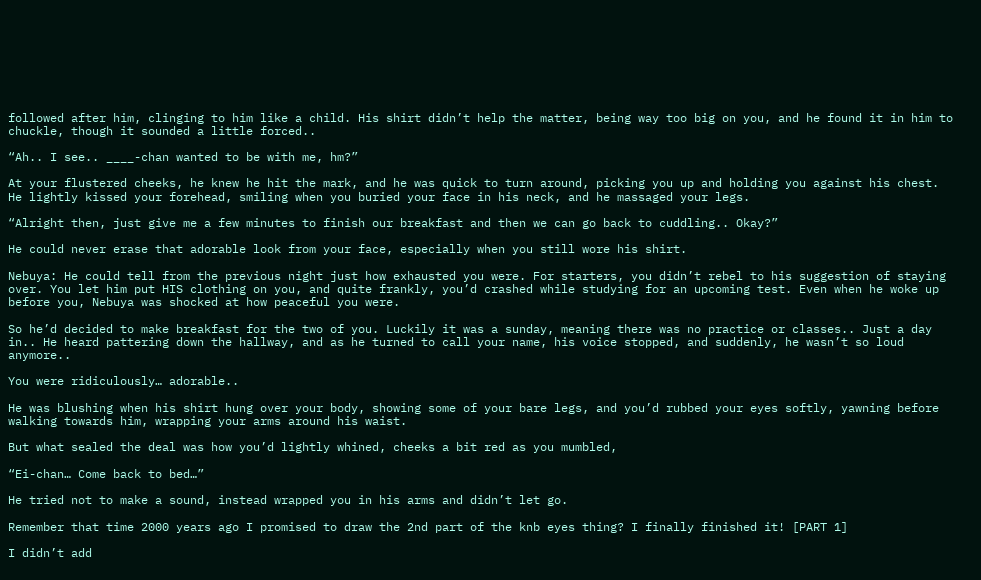followed after him, clinging to him like a child. His shirt didn’t help the matter, being way too big on you, and he found it in him to chuckle, though it sounded a little forced..

“Ah.. I see.. ____-chan wanted to be with me, hm?”

At your flustered cheeks, he knew he hit the mark, and he was quick to turn around, picking you up and holding you against his chest. He lightly kissed your forehead, smiling when you buried your face in his neck, and he massaged your legs.

“Alright then, just give me a few minutes to finish our breakfast and then we can go back to cuddling.. Okay?”

He could never erase that adorable look from your face, especially when you still wore his shirt.

Nebuya: He could tell from the previous night just how exhausted you were. For starters, you didn’t rebel to his suggestion of staying over. You let him put HIS clothing on you, and quite frankly, you’d crashed while studying for an upcoming test. Even when he woke up before you, Nebuya was shocked at how peaceful you were.

So he’d decided to make breakfast for the two of you. Luckily it was a sunday, meaning there was no practice or classes.. Just a day in.. He heard pattering down the hallway, and as he turned to call your name, his voice stopped, and suddenly, he wasn’t so loud anymore..

You were ridiculously… adorable..

He was blushing when his shirt hung over your body, showing some of your bare legs, and you’d rubbed your eyes softly, yawning before walking towards him, wrapping your arms around his waist.

But what sealed the deal was how you’d lightly whined, cheeks a bit red as you mumbled,

“Ei-chan… Come back to bed…”

He tried not to make a sound, instead wrapped you in his arms and didn’t let go.

Remember that time 2000 years ago I promised to draw the 2nd part of the knb eyes thing? I finally finished it! [PART 1]

I didn’t add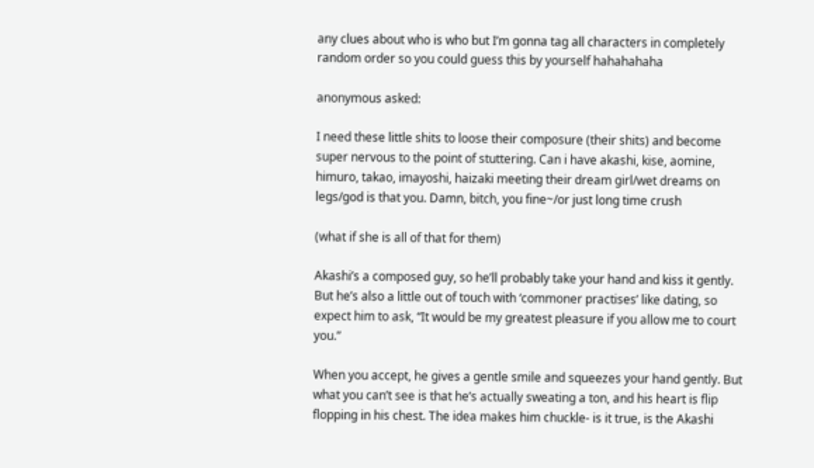any clues about who is who but I’m gonna tag all characters in completely random order so you could guess this by yourself hahahahaha

anonymous asked:

I need these little shits to loose their composure (their shits) and become super nervous to the point of stuttering. Can i have akashi, kise, aomine, himuro, takao, imayoshi, haizaki meeting their dream girl/wet dreams on legs/god is that you. Damn, bitch, you fine~/or just long time crush

(what if she is all of that for them)

Akashi’s a composed guy, so he’ll probably take your hand and kiss it gently. But he’s also a little out of touch with ‘commoner practises’ like dating, so expect him to ask, “It would be my greatest pleasure if you allow me to court you.”

When you accept, he gives a gentle smile and squeezes your hand gently. But what you can’t see is that he’s actually sweating a ton, and his heart is flip flopping in his chest. The idea makes him chuckle- is it true, is the Akashi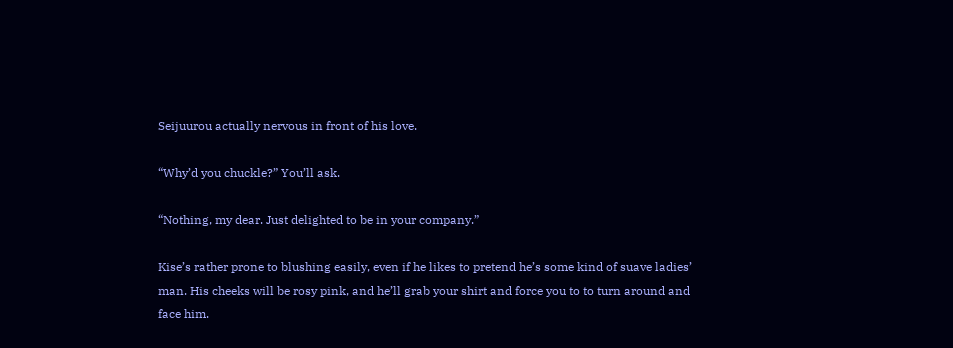Seijuurou actually nervous in front of his love.

“Why’d you chuckle?” You’ll ask.

“Nothing, my dear. Just delighted to be in your company.”

Kise’s rather prone to blushing easily, even if he likes to pretend he’s some kind of suave ladies’ man. His cheeks will be rosy pink, and he’ll grab your shirt and force you to to turn around and face him.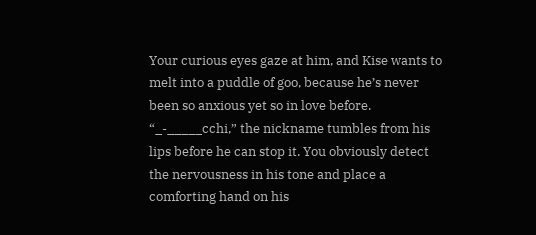Your curious eyes gaze at him, and Kise wants to melt into a puddle of goo, because he’s never been so anxious yet so in love before. “_-_____cchi,” the nickname tumbles from his lips before he can stop it. You obviously detect the nervousness in his tone and place a comforting hand on his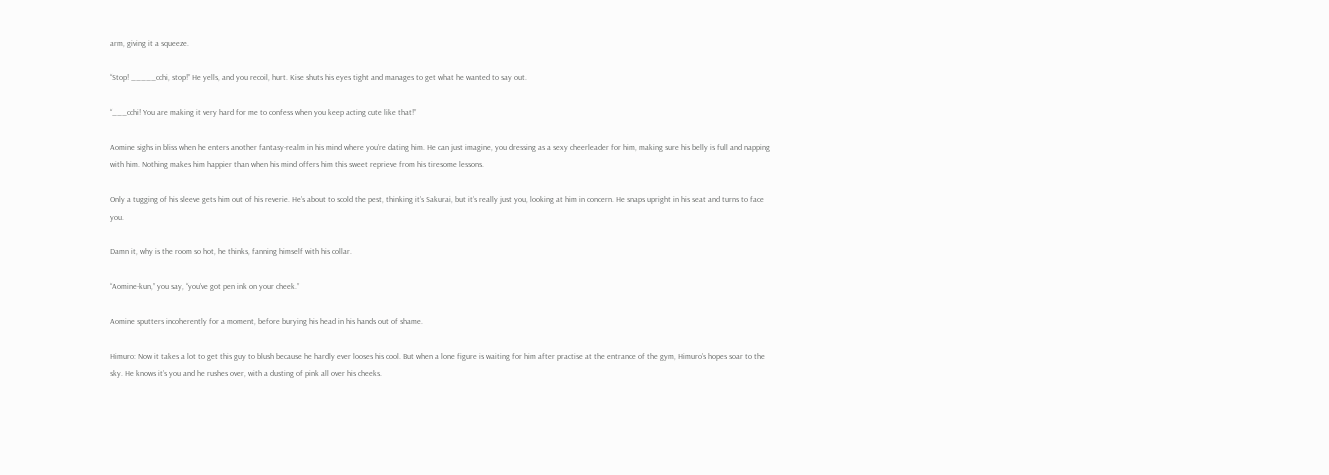arm, giving it a squeeze.

“Stop! _____cchi, stop!” He yells, and you recoil, hurt. Kise shuts his eyes tight and manages to get what he wanted to say out.

“___cchi! You are making it very hard for me to confess when you keep acting cute like that!”

Aomine sighs in bliss when he enters another fantasy-realm in his mind where you’re dating him. He can just imagine, you dressing as a sexy cheerleader for him, making sure his belly is full and napping with him. Nothing makes him happier than when his mind offers him this sweet reprieve from his tiresome lessons.

Only a tugging of his sleeve gets him out of his reverie. He’s about to scold the pest, thinking it’s Sakurai, but it’s really just you, looking at him in concern. He snaps upright in his seat and turns to face you.

Damn it, why is the room so hot, he thinks, fanning himself with his collar.

“Aomine-kun,” you say, “you’ve got pen ink on your cheek.”

Aomine sputters incoherently for a moment, before burying his head in his hands out of shame.

Himuro: Now it takes a lot to get this guy to blush because he hardly ever looses his cool. But when a lone figure is waiting for him after practise at the entrance of the gym, Himuro’s hopes soar to the sky. He knows it’s you and he rushes over, with a dusting of pink all over his cheeks.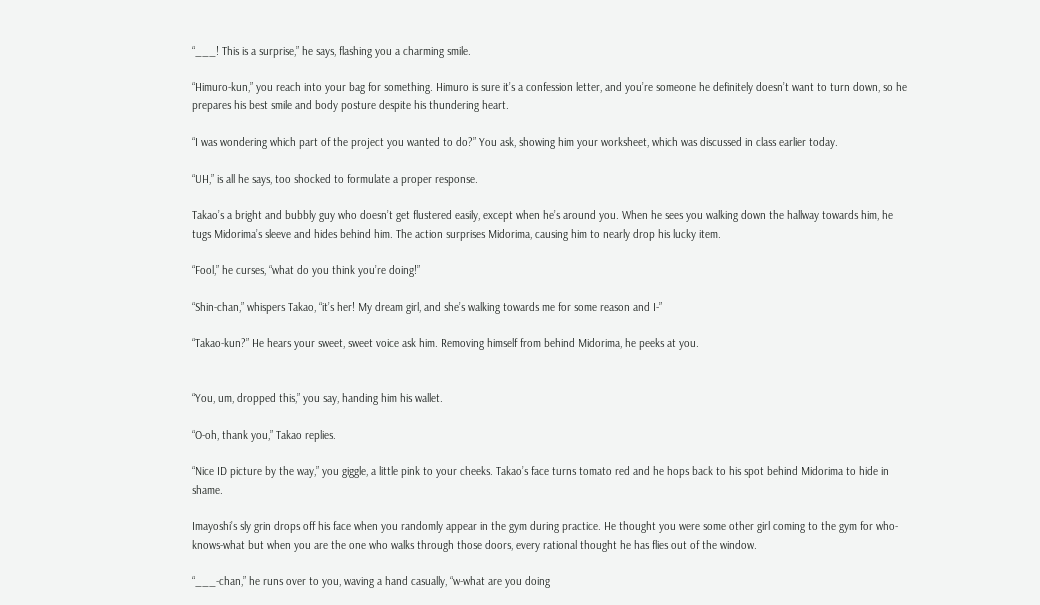“___! This is a surprise,” he says, flashing you a charming smile.

“Himuro-kun,” you reach into your bag for something. Himuro is sure it’s a confession letter, and you’re someone he definitely doesn’t want to turn down, so he prepares his best smile and body posture despite his thundering heart.

“I was wondering which part of the project you wanted to do?” You ask, showing him your worksheet, which was discussed in class earlier today.

“UH,” is all he says, too shocked to formulate a proper response.

Takao’s a bright and bubbly guy who doesn’t get flustered easily, except when he’s around you. When he sees you walking down the hallway towards him, he tugs Midorima’s sleeve and hides behind him. The action surprises Midorima, causing him to nearly drop his lucky item.

“Fool,” he curses, “what do you think you’re doing!”

“Shin-chan,” whispers Takao, “it’s her! My dream girl, and she’s walking towards me for some reason and I-”

“Takao-kun?” He hears your sweet, sweet voice ask him. Removing himself from behind Midorima, he peeks at you.


“You, um, dropped this,” you say, handing him his wallet.

“O-oh, thank you,” Takao replies.

“Nice ID picture by the way,” you giggle, a little pink to your cheeks. Takao’s face turns tomato red and he hops back to his spot behind Midorima to hide in shame.

Imayoshi’s sly grin drops off his face when you randomly appear in the gym during practice. He thought you were some other girl coming to the gym for who-knows-what but when you are the one who walks through those doors, every rational thought he has flies out of the window.

“___-chan,” he runs over to you, waving a hand casually, “w-what are you doing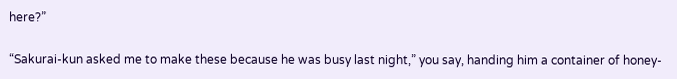here?”

“Sakurai-kun asked me to make these because he was busy last night,” you say, handing him a container of honey-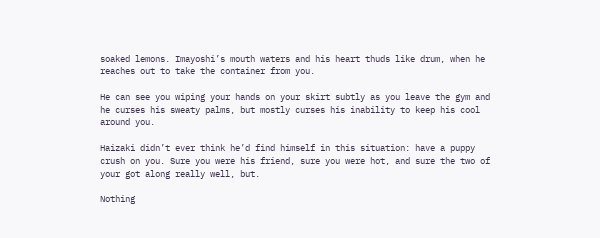soaked lemons. Imayoshi’s mouth waters and his heart thuds like drum, when he reaches out to take the container from you.

He can see you wiping your hands on your skirt subtly as you leave the gym and he curses his sweaty palms, but mostly curses his inability to keep his cool around you.

Haizaki didn’t ever think he’d find himself in this situation: have a puppy crush on you. Sure you were his friend, sure you were hot, and sure the two of your got along really well, but.

Nothing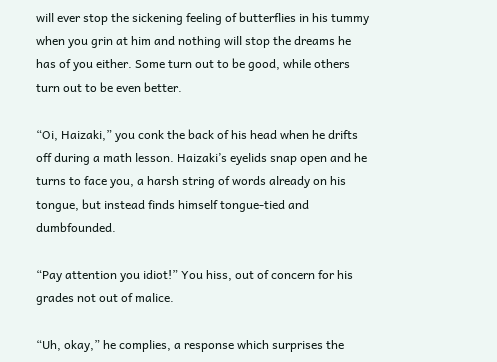will ever stop the sickening feeling of butterflies in his tummy when you grin at him and nothing will stop the dreams he has of you either. Some turn out to be good, while others turn out to be even better.

“Oi, Haizaki,” you conk the back of his head when he drifts off during a math lesson. Haizaki’s eyelids snap open and he turns to face you, a harsh string of words already on his tongue, but instead finds himself tongue-tied and dumbfounded.

“Pay attention you idiot!” You hiss, out of concern for his grades not out of malice.

“Uh, okay,” he complies, a response which surprises the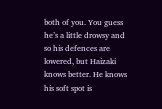both of you. You guess he’s a little drowsy and so his defences are lowered, but Haizaki knows better. He knows his soft spot is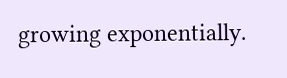growing exponentially.